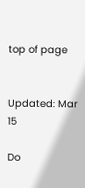top of page


Updated: Mar 15

Do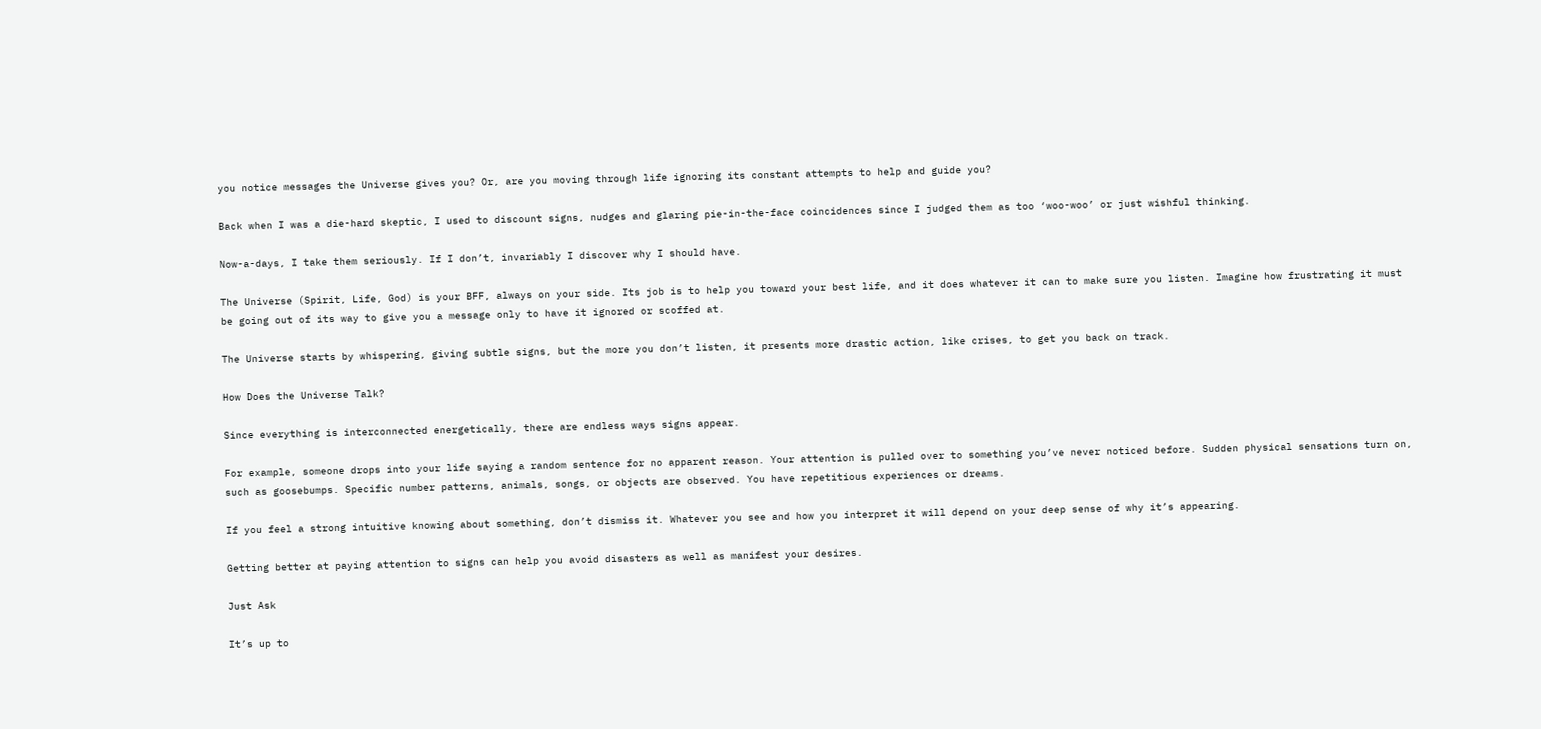you notice messages the Universe gives you? Or, are you moving through life ignoring its constant attempts to help and guide you?

Back when I was a die-hard skeptic, I used to discount signs, nudges and glaring pie-in-the-face coincidences since I judged them as too ‘woo-woo’ or just wishful thinking.

Now-a-days, I take them seriously. If I don’t, invariably I discover why I should have.

The Universe (Spirit, Life, God) is your BFF, always on your side. Its job is to help you toward your best life, and it does whatever it can to make sure you listen. Imagine how frustrating it must be going out of its way to give you a message only to have it ignored or scoffed at.

The Universe starts by whispering, giving subtle signs, but the more you don’t listen, it presents more drastic action, like crises, to get you back on track.

How Does the Universe Talk?

Since everything is interconnected energetically, there are endless ways signs appear.

For example, someone drops into your life saying a random sentence for no apparent reason. Your attention is pulled over to something you’ve never noticed before. Sudden physical sensations turn on, such as goosebumps. Specific number patterns, animals, songs, or objects are observed. You have repetitious experiences or dreams.

If you feel a strong intuitive knowing about something, don’t dismiss it. Whatever you see and how you interpret it will depend on your deep sense of why it’s appearing.

Getting better at paying attention to signs can help you avoid disasters as well as manifest your desires.

Just Ask

It’s up to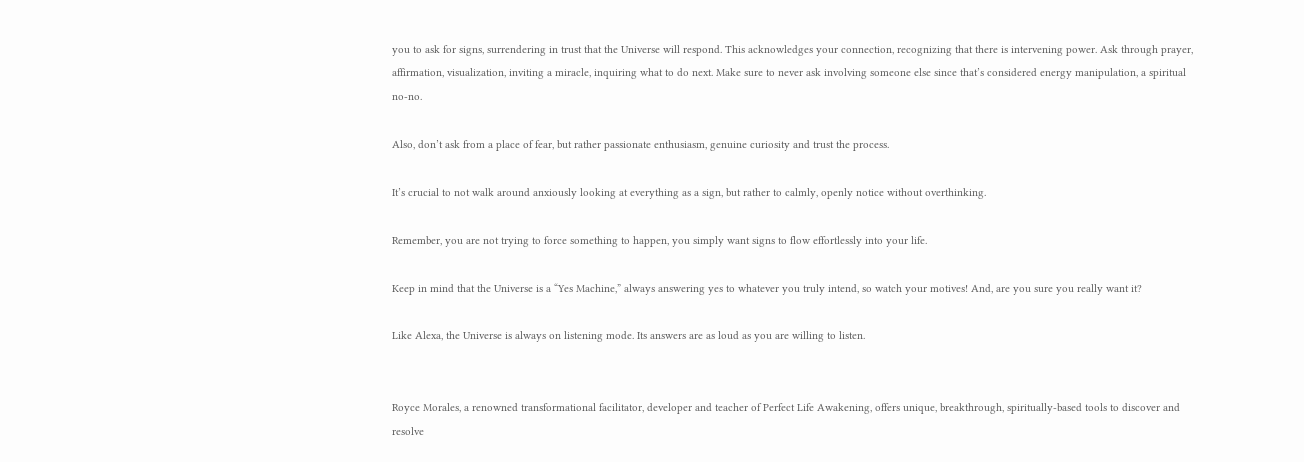you to ask for signs, surrendering in trust that the Universe will respond. This acknowledges your connection, recognizing that there is intervening power. Ask through prayer, affirmation, visualization, inviting a miracle, inquiring what to do next. Make sure to never ask involving someone else since that’s considered energy manipulation, a spiritual no-no.

Also, don’t ask from a place of fear, but rather passionate enthusiasm, genuine curiosity and trust the process.

It’s crucial to not walk around anxiously looking at everything as a sign, but rather to calmly, openly notice without overthinking.

Remember, you are not trying to force something to happen, you simply want signs to flow effortlessly into your life.

Keep in mind that the Universe is a “Yes Machine,” always answering yes to whatever you truly intend, so watch your motives! And, are you sure you really want it?

Like Alexa, the Universe is always on listening mode. Its answers are as loud as you are willing to listen.


Royce Morales, a renowned transformational facilitator, developer and teacher of Perfect Life Awakening, offers unique, breakthrough, spiritually-based tools to discover and resolve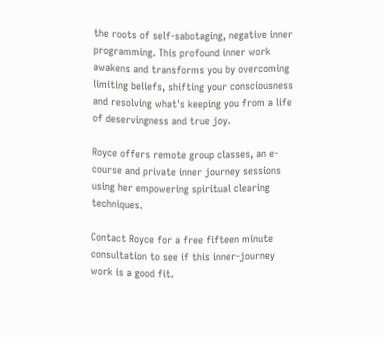the roots of self-sabotaging, negative inner programming. This profound inner work awakens and transforms you by overcoming limiting beliefs, shifting your consciousness and resolving what's keeping you from a life of deservingness and true joy.

Royce offers remote group classes, an e-course and private inner journey sessions using her empowering spiritual clearing techniques.

Contact Royce for a free fifteen minute consultation to see if this inner-journey work is a good fit.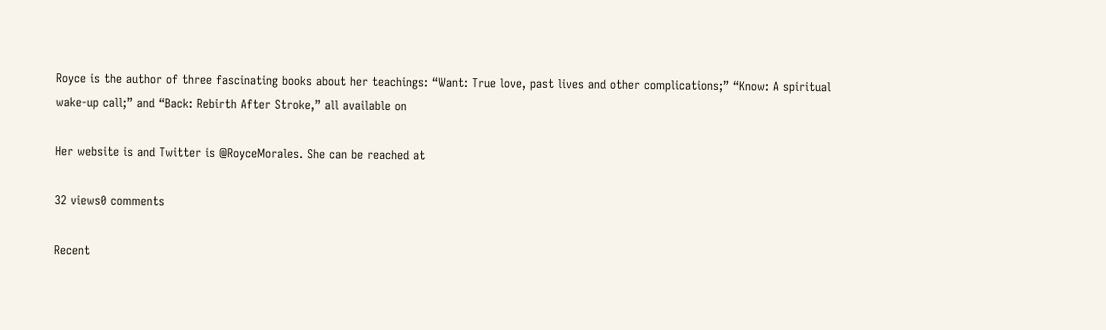Royce is the author of three fascinating books about her teachings: “Want: True love, past lives and other complications;” “Know: A spiritual wake-up call;” and “Back: Rebirth After Stroke,” all available on

Her website is and Twitter is @RoyceMorales. She can be reached at

32 views0 comments

Recent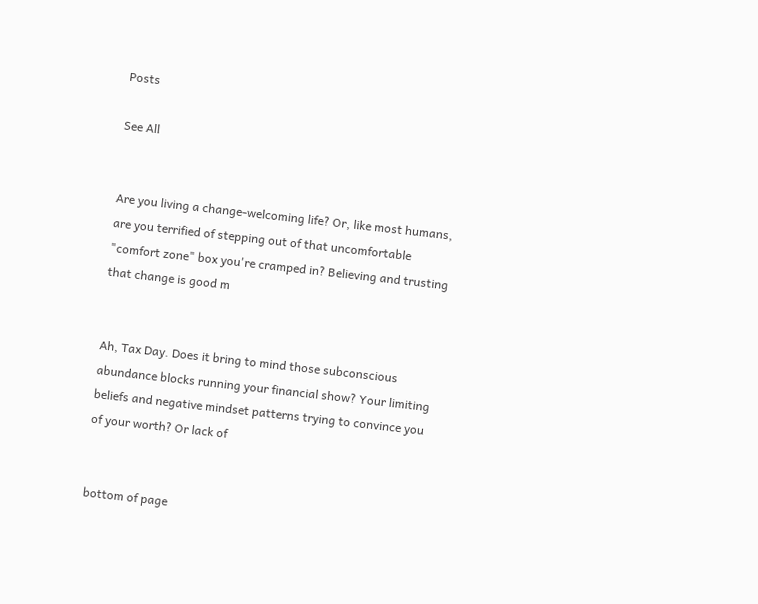Posts

See All


Are you living a change-welcoming life? Or, like most humans, are you terrified of stepping out of that uncomfortable "comfort zone" box you're cramped in? Believing and trusting that change is good m


Ah, Tax Day. Does it bring to mind those subconscious abundance blocks running your financial show? Your limiting beliefs and negative mindset patterns trying to convince you of your worth? Or lack of


bottom of page